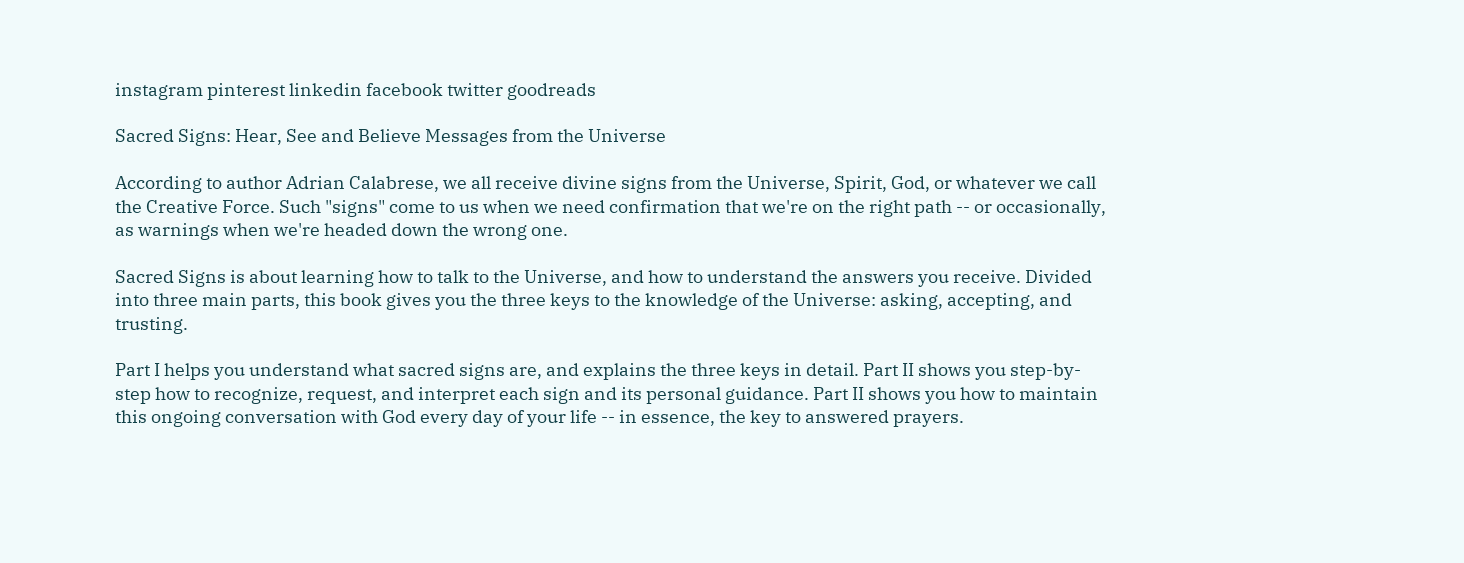instagram pinterest linkedin facebook twitter goodreads

Sacred Signs: Hear, See and Believe Messages from the Universe

According to author Adrian Calabrese, we all receive divine signs from the Universe, Spirit, God, or whatever we call the Creative Force. Such "signs" come to us when we need confirmation that we're on the right path -- or occasionally, as warnings when we're headed down the wrong one.

Sacred Signs is about learning how to talk to the Universe, and how to understand the answers you receive. Divided into three main parts, this book gives you the three keys to the knowledge of the Universe: asking, accepting, and trusting.

Part I helps you understand what sacred signs are, and explains the three keys in detail. Part II shows you step-by-step how to recognize, request, and interpret each sign and its personal guidance. Part II shows you how to maintain this ongoing conversation with God every day of your life -- in essence, the key to answered prayers.